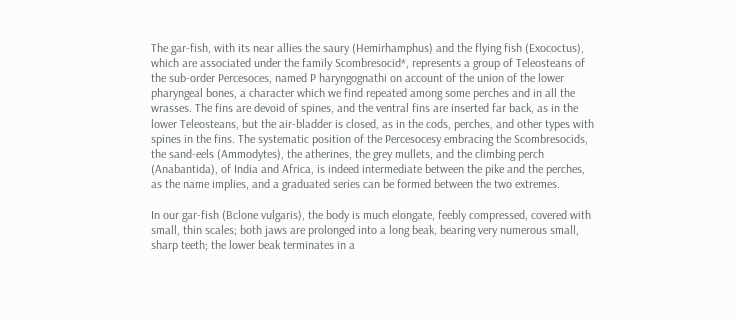The gar-fish, with its near allies the saury (Hemirhamphus) and the flying fish (Exococtus), which are associated under the family Scombresocid*, represents a group of Teleosteans of the sub-order Percesoces, named P haryngognathi on account of the union of the lower pharyngeal bones, a character which we find repeated among some perches and in all the wrasses. The fins are devoid of spines, and the ventral fins are inserted far back, as in the lower Teleosteans, but the air-bladder is closed, as in the cods, perches, and other types with spines in the fins. The systematic position of the Percesocesy embracing the Scombresocids, the sand-eels (Ammodytes), the atherines, the grey mullets, and the climbing perch (Anabantida), of India and Africa, is indeed intermediate between the pike and the perches, as the name implies, and a graduated series can be formed between the two extremes.

In our gar-fish (Bclone vulgaris), the body is much elongate, feebly compressed, covered with small, thin scales; both jaws are prolonged into a long beak, bearing very numerous small, sharp teeth; the lower beak terminates in a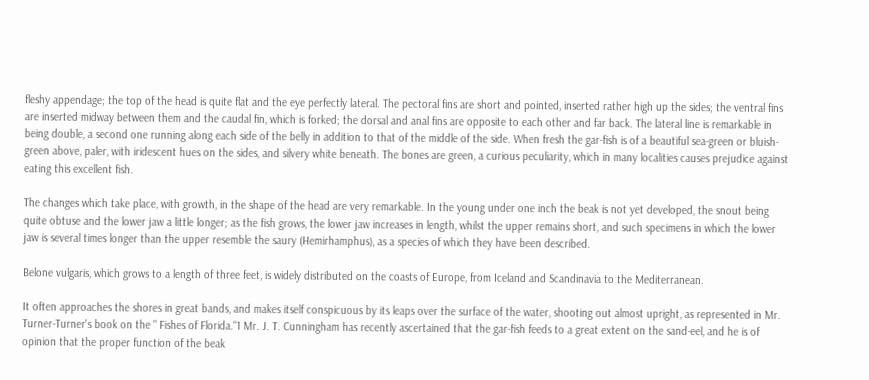fleshy appendage; the top of the head is quite flat and the eye perfectly lateral. The pectoral fins are short and pointed, inserted rather high up the sides; the ventral fins are inserted midway between them and the caudal fin, which is forked; the dorsal and anal fins are opposite to each other and far back. The lateral line is remarkable in being double, a second one running along each side of the belly in addition to that of the middle of the side. When fresh the gar-fish is of a beautiful sea-green or bluish-green above, paler, with iridescent hues on the sides, and silvery white beneath. The bones are green, a curious peculiarity, which in many localities causes prejudice against eating this excellent fish.

The changes which take place, with growth, in the shape of the head are very remarkable. In the young under one inch the beak is not yet developed, the snout being quite obtuse and the lower jaw a little longer; as the fish grows, the lower jaw increases in length, whilst the upper remains short, and such specimens in which the lower jaw is several times longer than the upper resemble the saury (Hemirhamphus), as a species of which they have been described.

Belone vulgaris, which grows to a length of three feet, is widely distributed on the coasts of Europe, from Iceland and Scandinavia to the Mediterranean.

It often approaches the shores in great bands, and makes itself conspicuous by its leaps over the surface of the water, shooting out almost upright, as represented in Mr. Turner-Turner's book on the " Fishes of Florida."1 Mr. J. T. Cunningham has recently ascertained that the gar-fish feeds to a great extent on the sand-eel, and he is of opinion that the proper function of the beak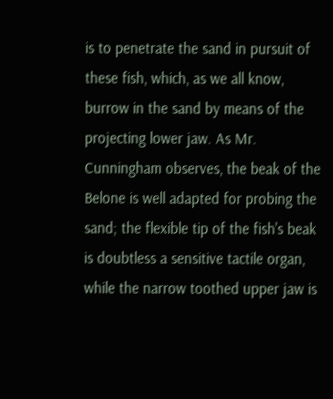is to penetrate the sand in pursuit of these fish, which, as we all know, burrow in the sand by means of the projecting lower jaw. As Mr. Cunningham observes, the beak of the Belone is well adapted for probing the sand; the flexible tip of the fish's beak is doubtless a sensitive tactile organ, while the narrow toothed upper jaw is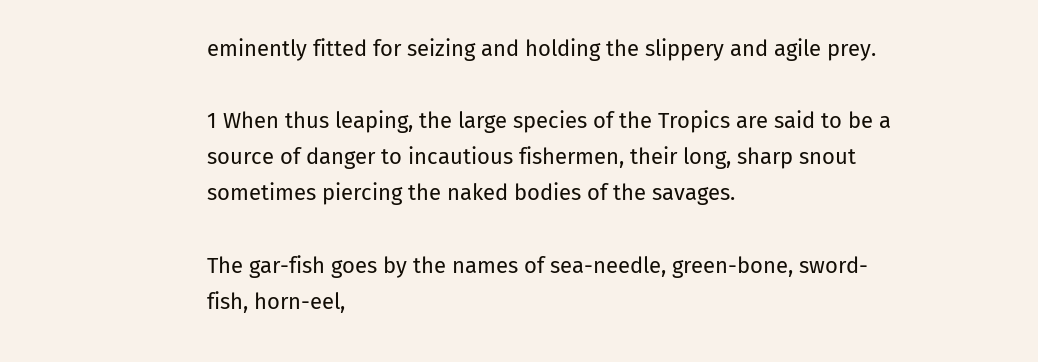eminently fitted for seizing and holding the slippery and agile prey.

1 When thus leaping, the large species of the Tropics are said to be a source of danger to incautious fishermen, their long, sharp snout sometimes piercing the naked bodies of the savages.

The gar-fish goes by the names of sea-needle, green-bone, sword-fish, horn-eel,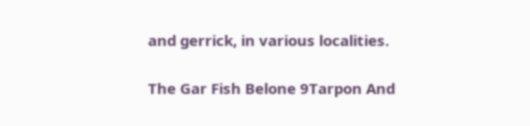and gerrick, in various localities.

The Gar Fish Belone 9Tarpon And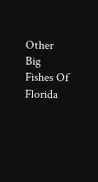Other Big Fishes Of Florida